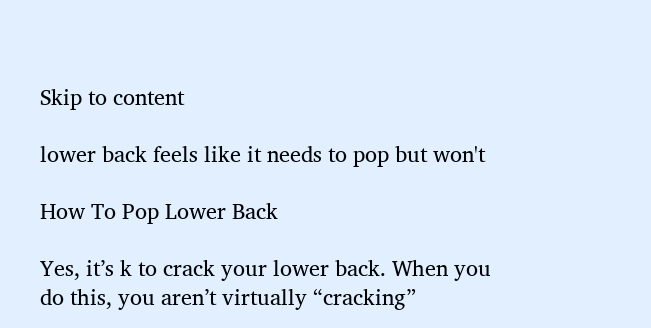Skip to content

lower back feels like it needs to pop but won't

How To Pop Lower Back

Yes, it’s k to crack your lower back. When you do this, you aren’t virtually “cracking”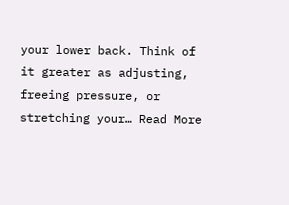your lower back. Think of it greater as adjusting, freeing pressure, or stretching your… Read More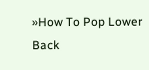»How To Pop Lower Back